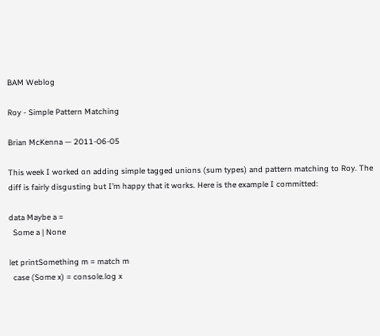BAM Weblog

Roy - Simple Pattern Matching

Brian McKenna — 2011-06-05

This week I worked on adding simple tagged unions (sum types) and pattern matching to Roy. The diff is fairly disgusting but I’m happy that it works. Here is the example I committed:

data Maybe a =
  Some a | None

let printSomething m = match m
  case (Some x) = console.log x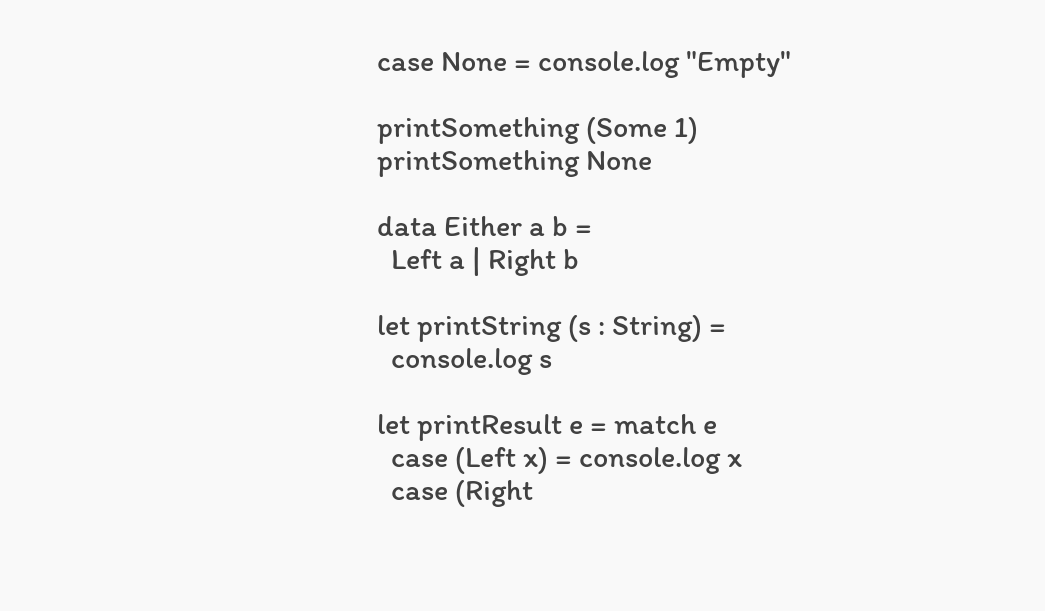case None = console.log "Empty"

printSomething (Some 1)
printSomething None

data Either a b =
  Left a | Right b

let printString (s : String) =
  console.log s

let printResult e = match e
  case (Left x) = console.log x
  case (Right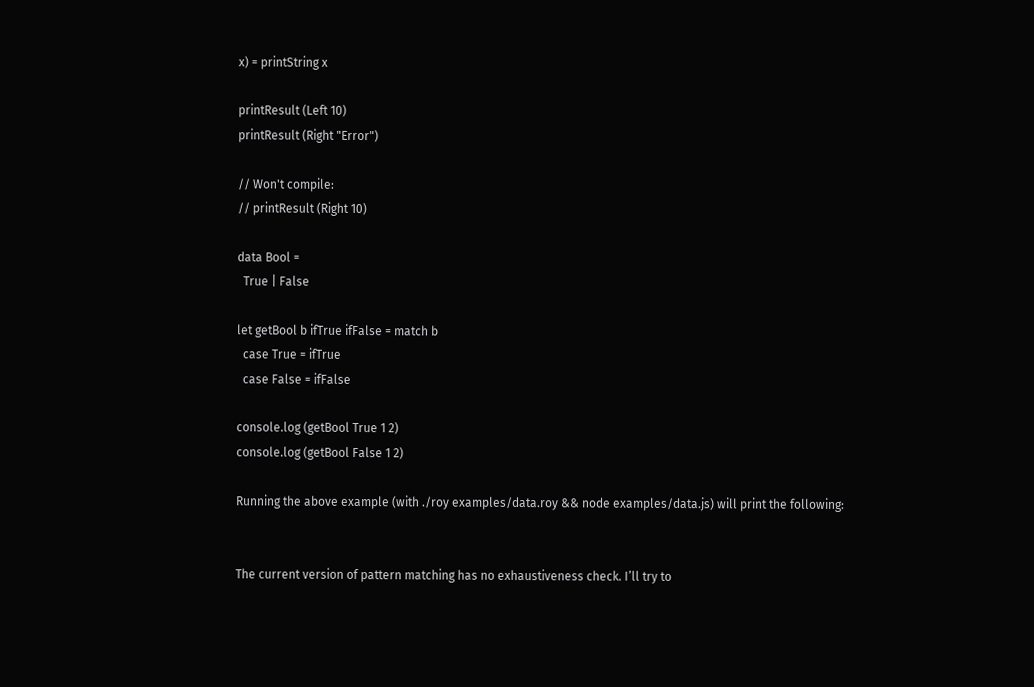x) = printString x

printResult (Left 10)
printResult (Right "Error")

// Won't compile:
// printResult (Right 10)

data Bool =
  True | False

let getBool b ifTrue ifFalse = match b
  case True = ifTrue
  case False = ifFalse

console.log (getBool True 1 2)
console.log (getBool False 1 2)

Running the above example (with ./roy examples/data.roy && node examples/data.js) will print the following:


The current version of pattern matching has no exhaustiveness check. I’ll try to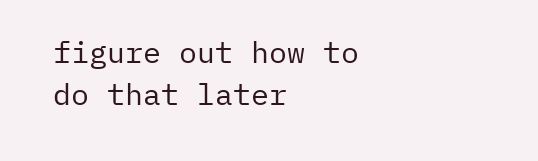figure out how to do that later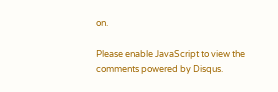on.

Please enable JavaScript to view the comments powered by Disqus.